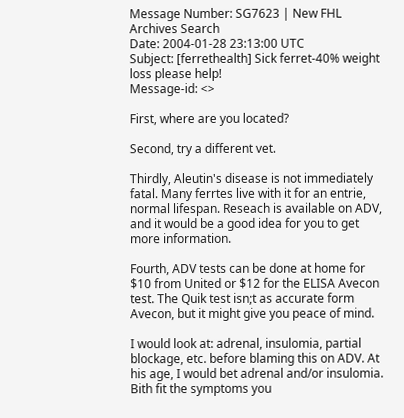Message Number: SG7623 | New FHL Archives Search
Date: 2004-01-28 23:13:00 UTC
Subject: [ferrethealth] Sick ferret-40% weight loss please help!
Message-id: <>

First, where are you located?

Second, try a different vet.

Thirdly, Aleutin's disease is not immediately fatal. Many ferrtes live with it for an entrie, normal lifespan. Reseach is available on ADV, and it would be a good idea for you to get more information.

Fourth, ADV tests can be done at home for $10 from United or $12 for the ELISA Avecon test. The Quik test isn;t as accurate form Avecon, but it might give you peace of mind.

I would look at: adrenal, insulomia, partial blockage, etc. before blaming this on ADV. At his age, I would bet adrenal and/or insulomia. Bith fit the symptoms you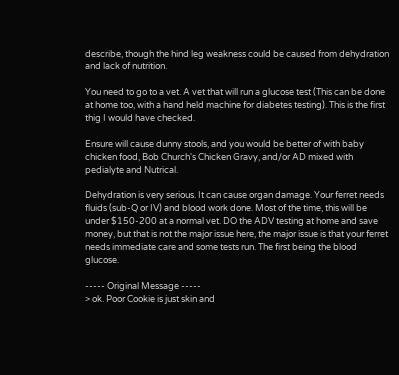describe, though the hind leg weakness could be caused from dehydration and lack of nutrition.

You need to go to a vet. A vet that will run a glucose test (This can be done at home too, with a hand held machine for diabetes testing). This is the first thig I would have checked.

Ensure will cause dunny stools, and you would be better of with baby chicken food, Bob Church's Chicken Gravy, and/or AD mixed with pedialyte and Nutrical.

Dehydration is very serious. It can cause organ damage. Your ferret needs fluids (sub-Q or IV) and blood work done. Most of the time, this will be under $150-200 at a normal vet. DO the ADV testing at home and save money, but that is not the major issue here, the major issue is that your ferret needs immediate care and some tests run. The first being the blood glucose.

----- Original Message -----
> ok. Poor Cookie is just skin and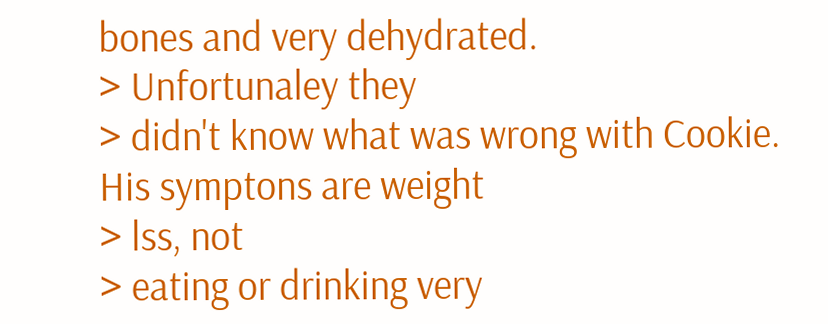bones and very dehydrated.
> Unfortunaley they
> didn't know what was wrong with Cookie. His symptons are weight
> lss, not
> eating or drinking very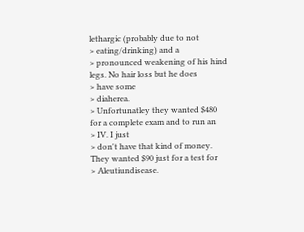lethargic (probably due to not
> eating/drinking) and a
> pronounced weakening of his hind legs. No hair loss but he does
> have some
> diaherea.
> Unfortunatley they wanted $480 for a complete exam and to run an
> IV. I just
> don't have that kind of money. They wanted $90 just for a test for
> Aleutiundisease.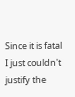Since it is fatal I just couldn't justify the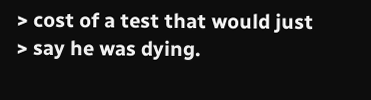> cost of a test that would just
> say he was dying.